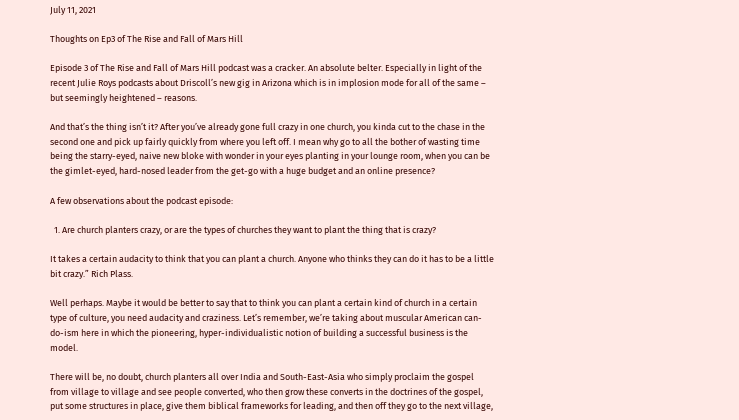July 11, 2021

Thoughts on Ep3 of The Rise and Fall of Mars Hill

Episode 3 of The Rise and Fall of Mars Hill podcast was a cracker. An absolute belter. Especially in light of the recent Julie Roys podcasts about Driscoll’s new gig in Arizona which is in implosion mode for all of the same – but seemingly heightened – reasons.

And that’s the thing isn’t it? After you’ve already gone full crazy in one church, you kinda cut to the chase in the second one and pick up fairly quickly from where you left off. I mean why go to all the bother of wasting time being the starry-eyed, naive new bloke with wonder in your eyes planting in your lounge room, when you can be the gimlet-eyed, hard-nosed leader from the get-go with a huge budget and an online presence?

A few observations about the podcast episode:

  1. Are church planters crazy, or are the types of churches they want to plant the thing that is crazy?

It takes a certain audacity to think that you can plant a church. Anyone who thinks they can do it has to be a little bit crazy.” Rich Plass.

Well perhaps. Maybe it would be better to say that to think you can plant a certain kind of church in a certain type of culture, you need audacity and craziness. Let’s remember, we’re taking about muscular American can-do-ism here in which the pioneering, hyper-individualistic notion of building a successful business is the model.

There will be, no doubt, church planters all over India and South-East-Asia who simply proclaim the gospel from village to village and see people converted, who then grow these converts in the doctrines of the gospel, put some structures in place, give them biblical frameworks for leading, and then off they go to the next village,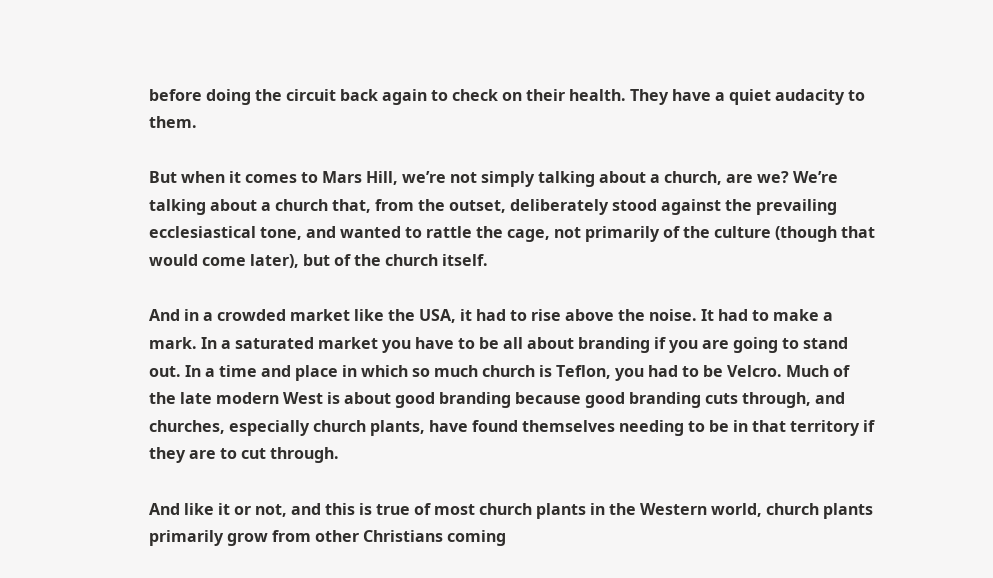before doing the circuit back again to check on their health. They have a quiet audacity to them.

But when it comes to Mars Hill, we’re not simply talking about a church, are we? We’re talking about a church that, from the outset, deliberately stood against the prevailing ecclesiastical tone, and wanted to rattle the cage, not primarily of the culture (though that would come later), but of the church itself.

And in a crowded market like the USA, it had to rise above the noise. It had to make a mark. In a saturated market you have to be all about branding if you are going to stand out. In a time and place in which so much church is Teflon, you had to be Velcro. Much of the late modern West is about good branding because good branding cuts through, and churches, especially church plants, have found themselves needing to be in that territory if they are to cut through.

And like it or not, and this is true of most church plants in the Western world, church plants primarily grow from other Christians coming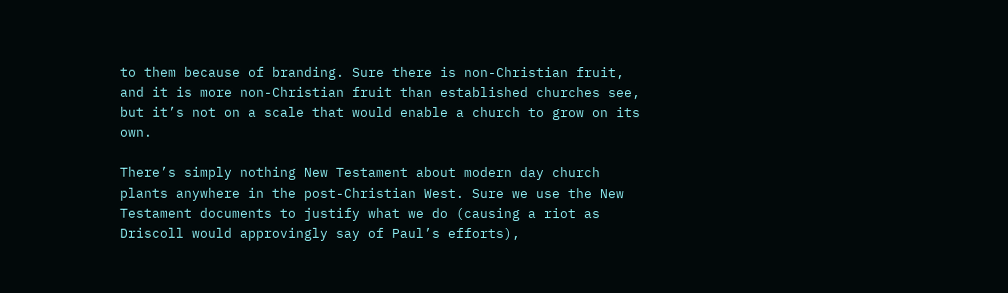to them because of branding. Sure there is non-Christian fruit, and it is more non-Christian fruit than established churches see, but it’s not on a scale that would enable a church to grow on its own.

There’s simply nothing New Testament about modern day church plants anywhere in the post-Christian West. Sure we use the New Testament documents to justify what we do (causing a riot as Driscoll would approvingly say of Paul’s efforts),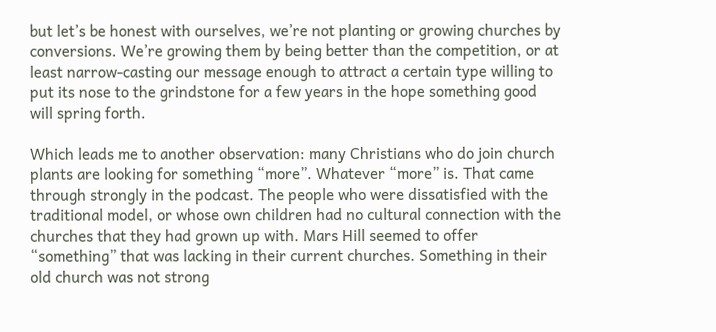but let’s be honest with ourselves, we’re not planting or growing churches by conversions. We’re growing them by being better than the competition, or at least narrow-casting our message enough to attract a certain type willing to put its nose to the grindstone for a few years in the hope something good will spring forth.

Which leads me to another observation: many Christians who do join church plants are looking for something “more”. Whatever “more” is. That came through strongly in the podcast. The people who were dissatisfied with the traditional model, or whose own children had no cultural connection with the churches that they had grown up with. Mars Hill seemed to offer “something” that was lacking in their current churches. Something in their old church was not strong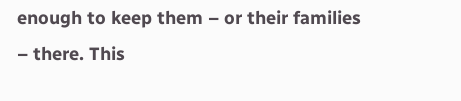enough to keep them – or their families – there. This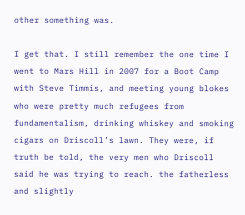other something was.

I get that. I still remember the one time I went to Mars Hill in 2007 for a Boot Camp with Steve Timmis, and meeting young blokes who were pretty much refugees from fundamentalism, drinking whiskey and smoking cigars on Driscoll’s lawn. They were, if truth be told, the very men who Driscoll said he was trying to reach. the fatherless and slightly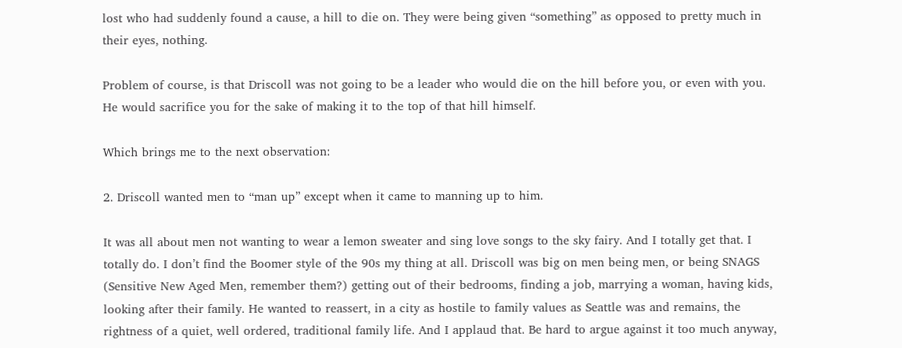lost who had suddenly found a cause, a hill to die on. They were being given “something” as opposed to pretty much in their eyes, nothing.

Problem of course, is that Driscoll was not going to be a leader who would die on the hill before you, or even with you. He would sacrifice you for the sake of making it to the top of that hill himself.

Which brings me to the next observation:

2. Driscoll wanted men to “man up” except when it came to manning up to him.

It was all about men not wanting to wear a lemon sweater and sing love songs to the sky fairy. And I totally get that. I totally do. I don’t find the Boomer style of the 90s my thing at all. Driscoll was big on men being men, or being SNAGS (Sensitive New Aged Men, remember them?) getting out of their bedrooms, finding a job, marrying a woman, having kids, looking after their family. He wanted to reassert, in a city as hostile to family values as Seattle was and remains, the rightness of a quiet, well ordered, traditional family life. And I applaud that. Be hard to argue against it too much anyway,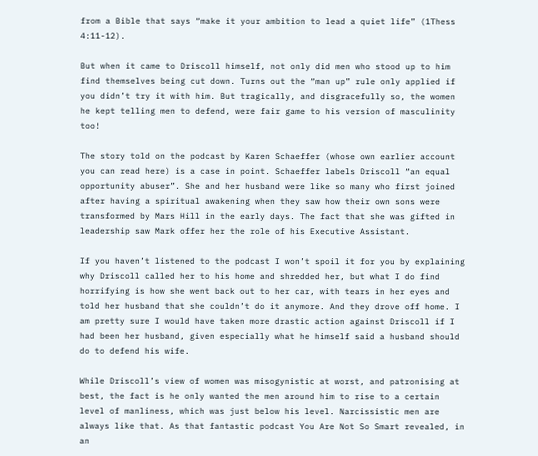from a Bible that says “make it your ambition to lead a quiet life” (1Thess 4:11-12).

But when it came to Driscoll himself, not only did men who stood up to him find themselves being cut down. Turns out the “man up” rule only applied if you didn’t try it with him. But tragically, and disgracefully so, the women he kept telling men to defend, were fair game to his version of masculinity too!

The story told on the podcast by Karen Schaeffer (whose own earlier account you can read here) is a case in point. Schaeffer labels Driscoll “an equal opportunity abuser”. She and her husband were like so many who first joined after having a spiritual awakening when they saw how their own sons were transformed by Mars Hill in the early days. The fact that she was gifted in leadership saw Mark offer her the role of his Executive Assistant.

If you haven’t listened to the podcast I won’t spoil it for you by explaining why Driscoll called her to his home and shredded her, but what I do find horrifying is how she went back out to her car, with tears in her eyes and told her husband that she couldn’t do it anymore. And they drove off home. I am pretty sure I would have taken more drastic action against Driscoll if I had been her husband, given especially what he himself said a husband should do to defend his wife.

While Driscoll’s view of women was misogynistic at worst, and patronising at best, the fact is he only wanted the men around him to rise to a certain level of manliness, which was just below his level. Narcissistic men are always like that. As that fantastic podcast You Are Not So Smart revealed, in an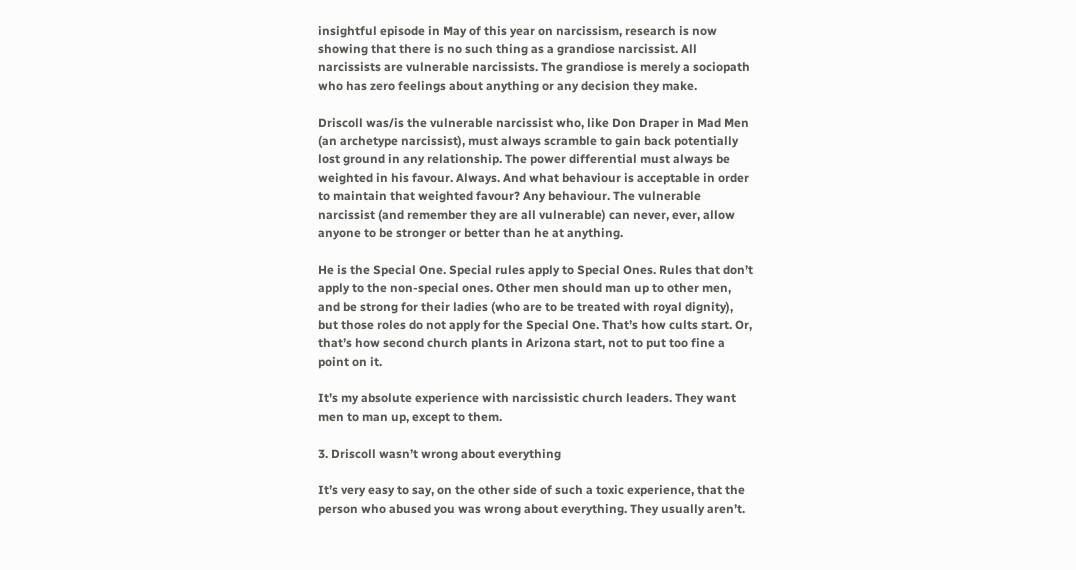insightful episode in May of this year on narcissism, research is now showing that there is no such thing as a grandiose narcissist. All narcissists are vulnerable narcissists. The grandiose is merely a sociopath who has zero feelings about anything or any decision they make.

Driscoll was/is the vulnerable narcissist who, like Don Draper in Mad Men (an archetype narcissist), must always scramble to gain back potentially lost ground in any relationship. The power differential must always be weighted in his favour. Always. And what behaviour is acceptable in order to maintain that weighted favour? Any behaviour. The vulnerable narcissist (and remember they are all vulnerable) can never, ever, allow anyone to be stronger or better than he at anything.

He is the Special One. Special rules apply to Special Ones. Rules that don’t apply to the non-special ones. Other men should man up to other men, and be strong for their ladies (who are to be treated with royal dignity), but those roles do not apply for the Special One. That’s how cults start. Or, that’s how second church plants in Arizona start, not to put too fine a point on it.

It’s my absolute experience with narcissistic church leaders. They want men to man up, except to them.

3. Driscoll wasn’t wrong about everything

It’s very easy to say, on the other side of such a toxic experience, that the person who abused you was wrong about everything. They usually aren’t.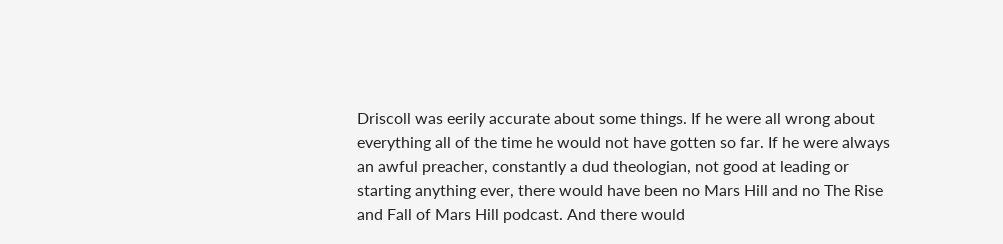Driscoll was eerily accurate about some things. If he were all wrong about everything all of the time he would not have gotten so far. If he were always an awful preacher, constantly a dud theologian, not good at leading or starting anything ever, there would have been no Mars Hill and no The Rise and Fall of Mars Hill podcast. And there would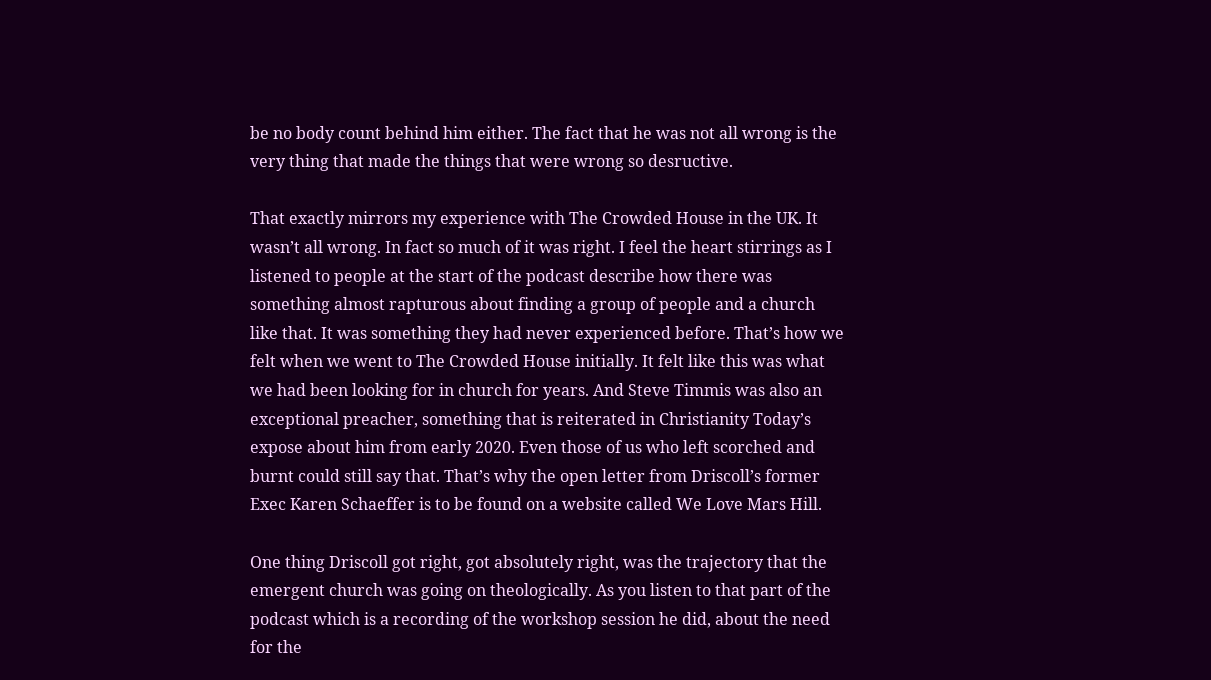be no body count behind him either. The fact that he was not all wrong is the very thing that made the things that were wrong so desructive.

That exactly mirrors my experience with The Crowded House in the UK. It wasn’t all wrong. In fact so much of it was right. I feel the heart stirrings as I listened to people at the start of the podcast describe how there was something almost rapturous about finding a group of people and a church like that. It was something they had never experienced before. That’s how we felt when we went to The Crowded House initially. It felt like this was what we had been looking for in church for years. And Steve Timmis was also an exceptional preacher, something that is reiterated in Christianity Today’s expose about him from early 2020. Even those of us who left scorched and burnt could still say that. That’s why the open letter from Driscoll’s former Exec Karen Schaeffer is to be found on a website called We Love Mars Hill.

One thing Driscoll got right, got absolutely right, was the trajectory that the emergent church was going on theologically. As you listen to that part of the podcast which is a recording of the workshop session he did, about the need for the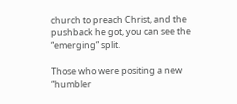church to preach Christ, and the pushback he got, you can see the “emerging” split.

Those who were positing a new “humbler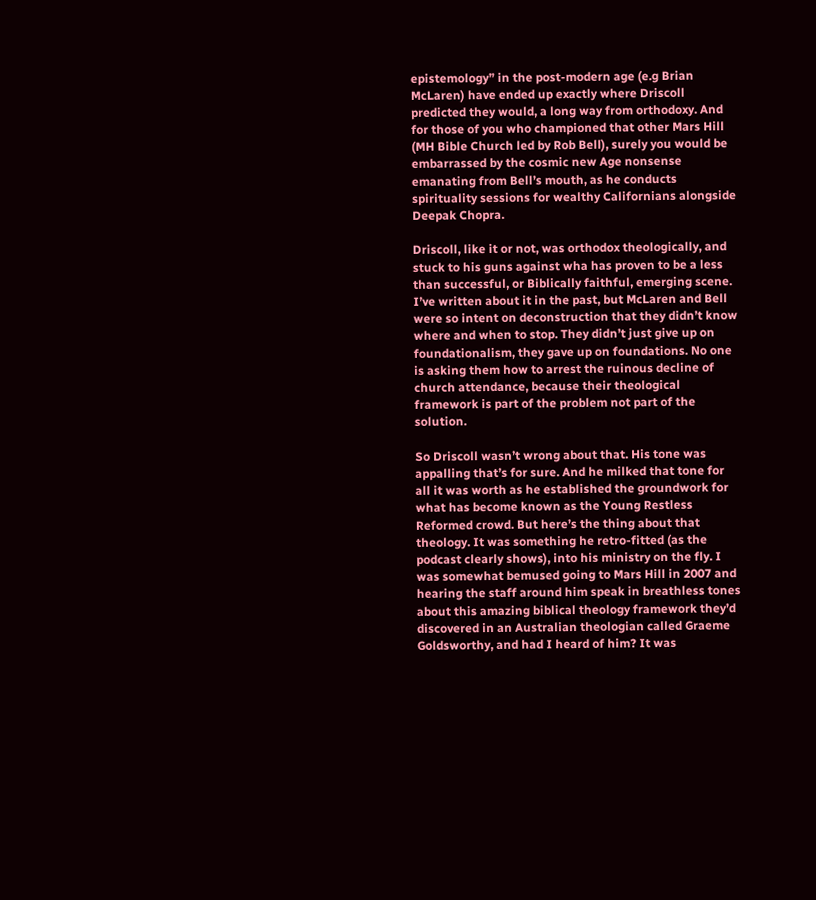epistemology” in the post-modern age (e.g Brian McLaren) have ended up exactly where Driscoll predicted they would, a long way from orthodoxy. And for those of you who championed that other Mars Hill (MH Bible Church led by Rob Bell), surely you would be embarrassed by the cosmic new Age nonsense emanating from Bell’s mouth, as he conducts spirituality sessions for wealthy Californians alongside Deepak Chopra.

Driscoll, like it or not, was orthodox theologically, and stuck to his guns against wha has proven to be a less than successful, or Biblically faithful, emerging scene. I’ve written about it in the past, but McLaren and Bell were so intent on deconstruction that they didn’t know where and when to stop. They didn’t just give up on foundationalism, they gave up on foundations. No one is asking them how to arrest the ruinous decline of church attendance, because their theological framework is part of the problem not part of the solution.

So Driscoll wasn’t wrong about that. His tone was appalling that’s for sure. And he milked that tone for all it was worth as he established the groundwork for what has become known as the Young Restless Reformed crowd. But here’s the thing about that theology. It was something he retro-fitted (as the podcast clearly shows), into his ministry on the fly. I was somewhat bemused going to Mars Hill in 2007 and hearing the staff around him speak in breathless tones about this amazing biblical theology framework they’d discovered in an Australian theologian called Graeme Goldsworthy, and had I heard of him? It was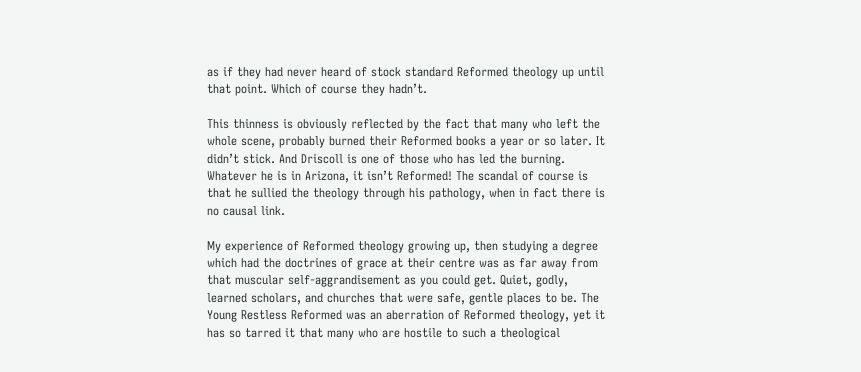as if they had never heard of stock standard Reformed theology up until that point. Which of course they hadn’t.

This thinness is obviously reflected by the fact that many who left the whole scene, probably burned their Reformed books a year or so later. It didn’t stick. And Driscoll is one of those who has led the burning. Whatever he is in Arizona, it isn’t Reformed! The scandal of course is that he sullied the theology through his pathology, when in fact there is no causal link.

My experience of Reformed theology growing up, then studying a degree which had the doctrines of grace at their centre was as far away from that muscular self-aggrandisement as you could get. Quiet, godly, learned scholars, and churches that were safe, gentle places to be. The Young Restless Reformed was an aberration of Reformed theology, yet it has so tarred it that many who are hostile to such a theological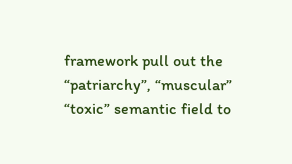framework pull out the “patriarchy”, “muscular” “toxic” semantic field to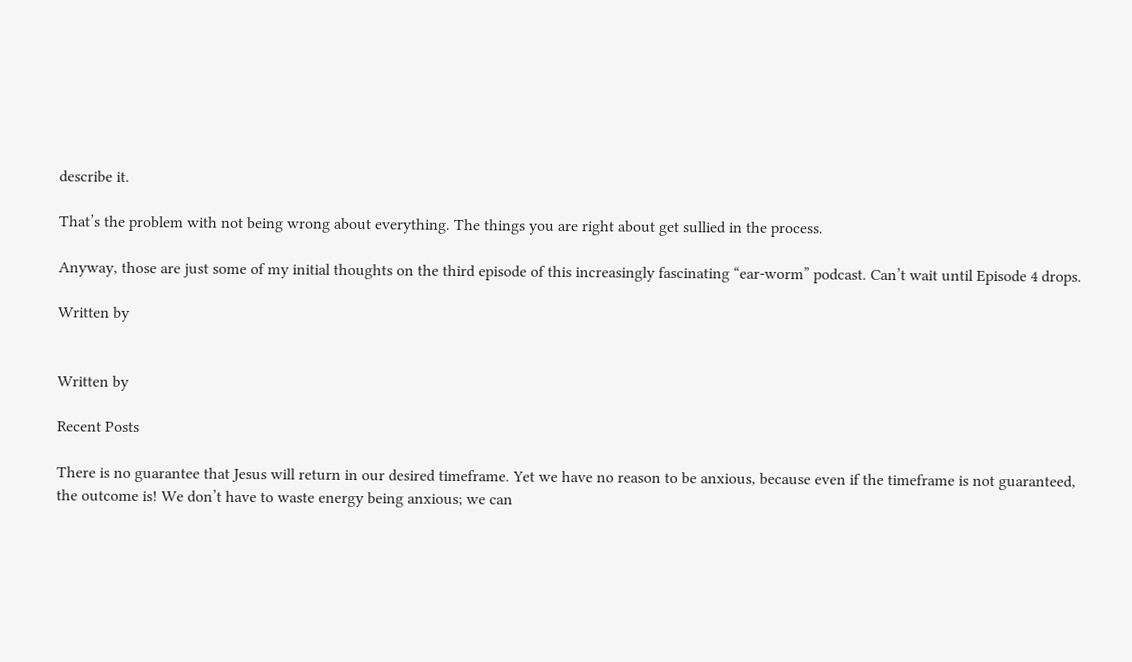describe it.

That’s the problem with not being wrong about everything. The things you are right about get sullied in the process.

Anyway, those are just some of my initial thoughts on the third episode of this increasingly fascinating “ear-worm” podcast. Can’t wait until Episode 4 drops.

Written by


Written by

Recent Posts

There is no guarantee that Jesus will return in our desired timeframe. Yet we have no reason to be anxious, because even if the timeframe is not guaranteed, the outcome is! We don’t have to waste energy being anxious; we can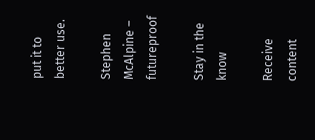put it to better use.

Stephen McAlpine – futureproof

Stay in the know

Receive content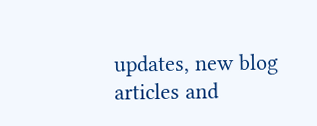updates, new blog articles and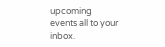upcoming events all to your inbox.